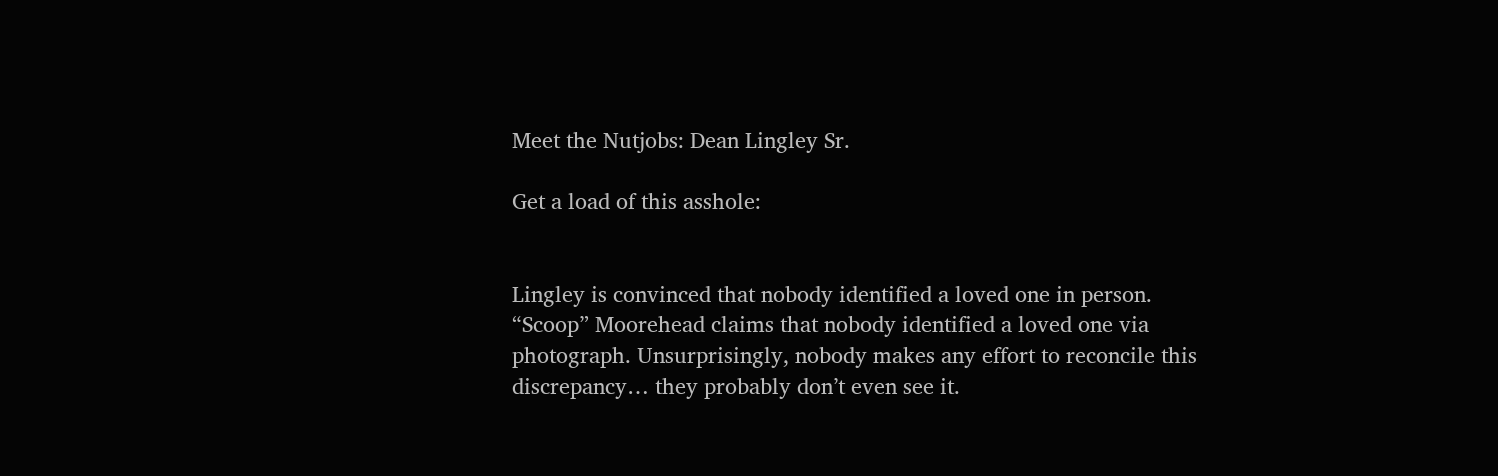Meet the Nutjobs: Dean Lingley Sr.

Get a load of this asshole:


Lingley is convinced that nobody identified a loved one in person. “Scoop” Moorehead claims that nobody identified a loved one via photograph. Unsurprisingly, nobody makes any effort to reconcile this discrepancy… they probably don’t even see it.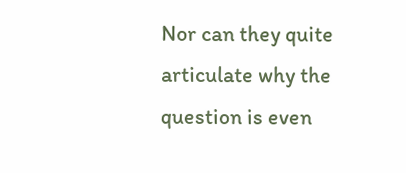Nor can they quite articulate why the question is even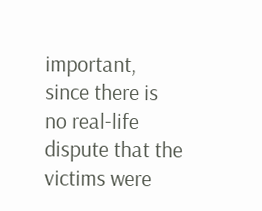important, since there is no real-life dispute that the victims were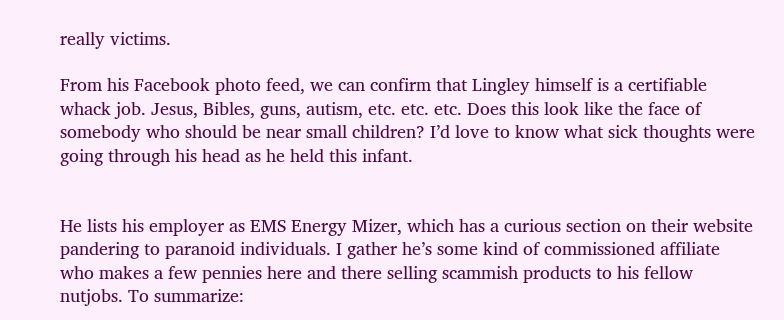really victims.

From his Facebook photo feed, we can confirm that Lingley himself is a certifiable whack job. Jesus, Bibles, guns, autism, etc. etc. etc. Does this look like the face of somebody who should be near small children? I’d love to know what sick thoughts were going through his head as he held this infant.


He lists his employer as EMS Energy Mizer, which has a curious section on their website pandering to paranoid individuals. I gather he’s some kind of commissioned affiliate who makes a few pennies here and there selling scammish products to his fellow nutjobs. To summarize: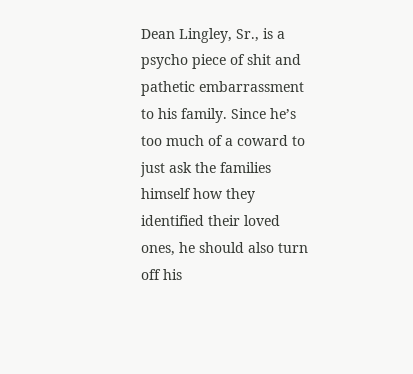Dean Lingley, Sr., is a psycho piece of shit and pathetic embarrassment to his family. Since he’s too much of a coward to just ask the families himself how they identified their loved ones, he should also turn off his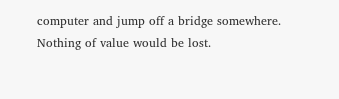computer and jump off a bridge somewhere. Nothing of value would be lost.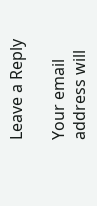Leave a Reply

Your email address will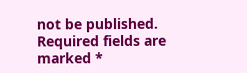not be published. Required fields are marked *